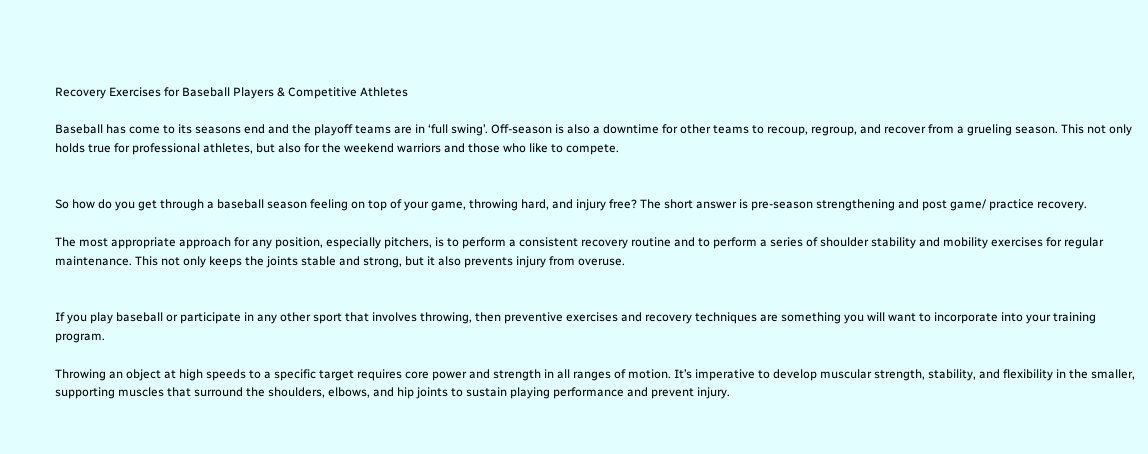Recovery Exercises for Baseball Players & Competitive Athletes

Baseball has come to its seasons end and the playoff teams are in ‘full swing’. Off-season is also a downtime for other teams to recoup, regroup, and recover from a grueling season. This not only holds true for professional athletes, but also for the weekend warriors and those who like to compete.


So how do you get through a baseball season feeling on top of your game, throwing hard, and injury free? The short answer is pre-season strengthening and post game/ practice recovery.

The most appropriate approach for any position, especially pitchers, is to perform a consistent recovery routine and to perform a series of shoulder stability and mobility exercises for regular maintenance. This not only keeps the joints stable and strong, but it also prevents injury from overuse.


If you play baseball or participate in any other sport that involves throwing, then preventive exercises and recovery techniques are something you will want to incorporate into your training program.

Throwing an object at high speeds to a specific target requires core power and strength in all ranges of motion. It’s imperative to develop muscular strength, stability, and flexibility in the smaller, supporting muscles that surround the shoulders, elbows, and hip joints to sustain playing performance and prevent injury.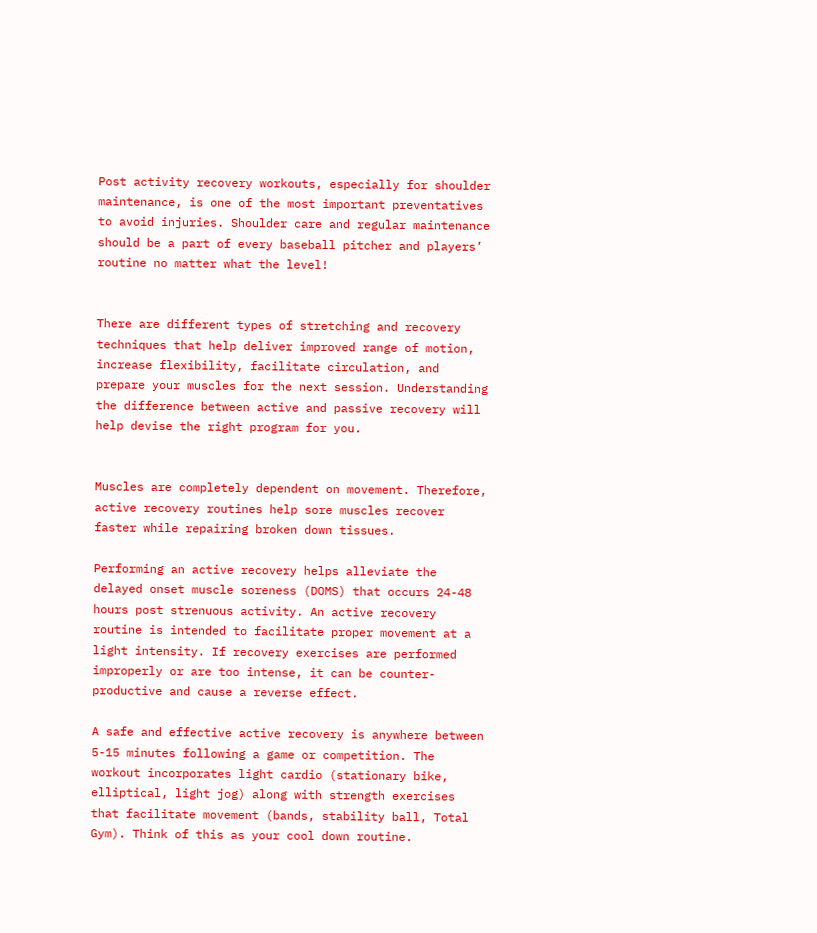Post activity recovery workouts, especially for shoulder maintenance, is one of the most important preventatives to avoid injuries. Shoulder care and regular maintenance should be a part of every baseball pitcher and players’ routine no matter what the level!


There are different types of stretching and recovery techniques that help deliver improved range of motion, increase flexibility, facilitate circulation, and prepare your muscles for the next session. Understanding the difference between active and passive recovery will help devise the right program for you.


Muscles are completely dependent on movement. Therefore, active recovery routines help sore muscles recover faster while repairing broken down tissues.

Performing an active recovery helps alleviate the delayed onset muscle soreness (DOMS) that occurs 24-48 hours post strenuous activity. An active recovery routine is intended to facilitate proper movement at a light intensity. If recovery exercises are performed improperly or are too intense, it can be counter-productive and cause a reverse effect.

A safe and effective active recovery is anywhere between 5-15 minutes following a game or competition. The workout incorporates light cardio (stationary bike, elliptical, light jog) along with strength exercises that facilitate movement (bands, stability ball, Total Gym). Think of this as your cool down routine.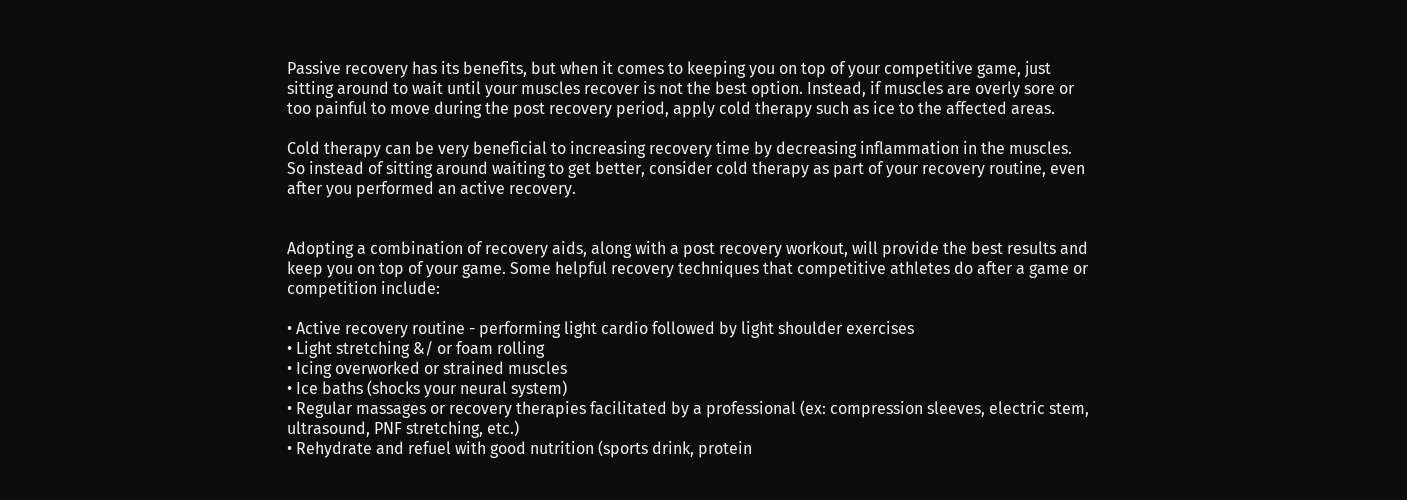Passive recovery has its benefits, but when it comes to keeping you on top of your competitive game, just sitting around to wait until your muscles recover is not the best option. Instead, if muscles are overly sore or too painful to move during the post recovery period, apply cold therapy such as ice to the affected areas.

Cold therapy can be very beneficial to increasing recovery time by decreasing inflammation in the muscles. So instead of sitting around waiting to get better, consider cold therapy as part of your recovery routine, even after you performed an active recovery.


Adopting a combination of recovery aids, along with a post recovery workout, will provide the best results and keep you on top of your game. Some helpful recovery techniques that competitive athletes do after a game or competition include:

• Active recovery routine - performing light cardio followed by light shoulder exercises
• Light stretching &/ or foam rolling
• Icing overworked or strained muscles
• Ice baths (shocks your neural system)
• Regular massages or recovery therapies facilitated by a professional (ex: compression sleeves, electric stem, ultrasound, PNF stretching, etc.)
• Rehydrate and refuel with good nutrition (sports drink, protein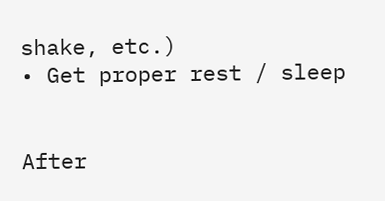shake, etc.)
• Get proper rest / sleep


After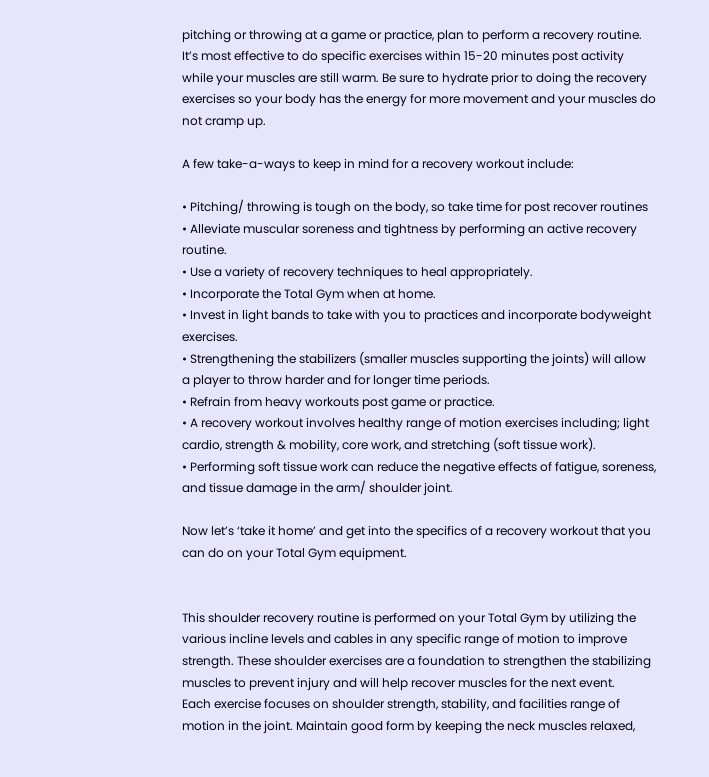pitching or throwing at a game or practice, plan to perform a recovery routine. It’s most effective to do specific exercises within 15-20 minutes post activity while your muscles are still warm. Be sure to hydrate prior to doing the recovery exercises so your body has the energy for more movement and your muscles do not cramp up.

A few take-a-ways to keep in mind for a recovery workout include:

• Pitching/ throwing is tough on the body, so take time for post recover routines
• Alleviate muscular soreness and tightness by performing an active recovery routine.
• Use a variety of recovery techniques to heal appropriately.
• Incorporate the Total Gym when at home.
• Invest in light bands to take with you to practices and incorporate bodyweight exercises.
• Strengthening the stabilizers (smaller muscles supporting the joints) will allow a player to throw harder and for longer time periods.
• Refrain from heavy workouts post game or practice.
• A recovery workout involves healthy range of motion exercises including; light cardio, strength & mobility, core work, and stretching (soft tissue work).
• Performing soft tissue work can reduce the negative effects of fatigue, soreness, and tissue damage in the arm/ shoulder joint.

Now let’s ‘take it home’ and get into the specifics of a recovery workout that you can do on your Total Gym equipment.


This shoulder recovery routine is performed on your Total Gym by utilizing the various incline levels and cables in any specific range of motion to improve strength. These shoulder exercises are a foundation to strengthen the stabilizing muscles to prevent injury and will help recover muscles for the next event.
Each exercise focuses on shoulder strength, stability, and facilities range of motion in the joint. Maintain good form by keeping the neck muscles relaxed,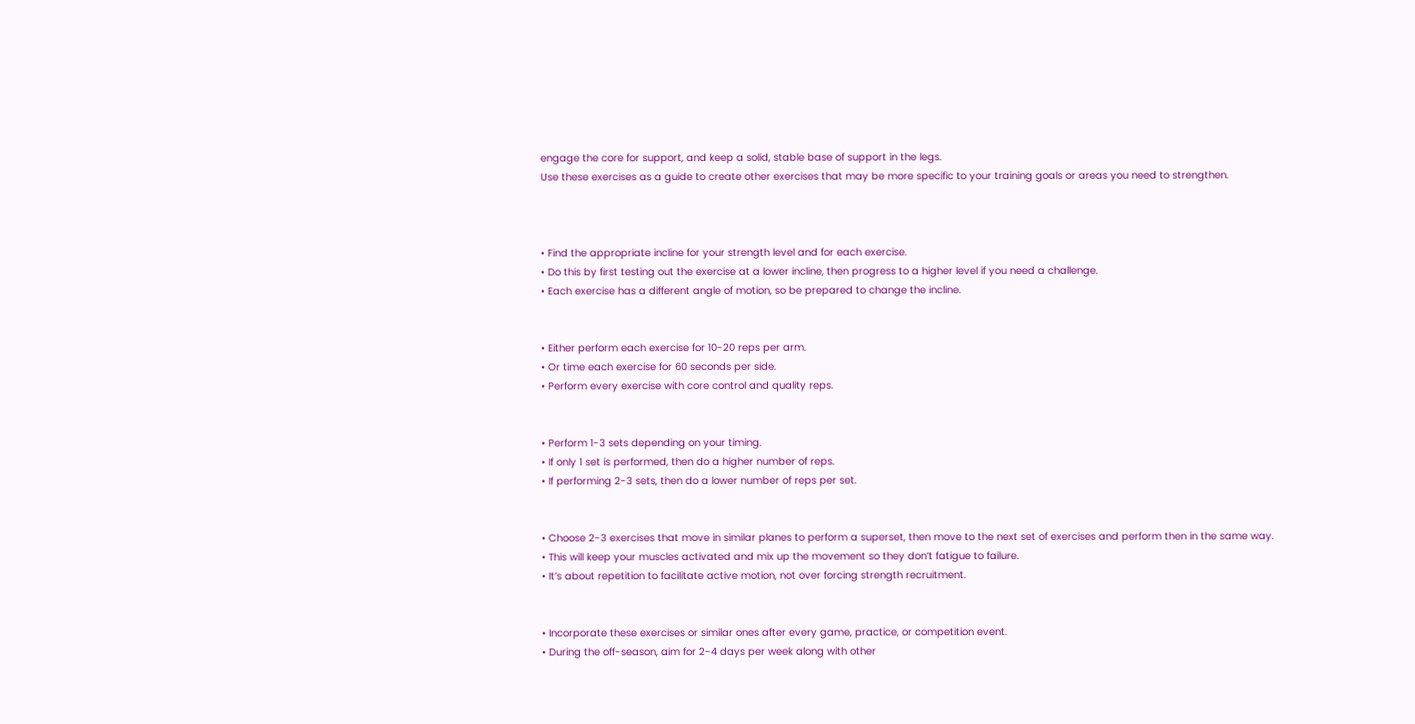engage the core for support, and keep a solid, stable base of support in the legs.
Use these exercises as a guide to create other exercises that may be more specific to your training goals or areas you need to strengthen.



• Find the appropriate incline for your strength level and for each exercise.
• Do this by first testing out the exercise at a lower incline, then progress to a higher level if you need a challenge.
• Each exercise has a different angle of motion, so be prepared to change the incline.


• Either perform each exercise for 10-20 reps per arm.
• Or time each exercise for 60 seconds per side.
• Perform every exercise with core control and quality reps.


• Perform 1-3 sets depending on your timing.
• If only 1 set is performed, then do a higher number of reps.
• If performing 2-3 sets, then do a lower number of reps per set.


• Choose 2-3 exercises that move in similar planes to perform a superset, then move to the next set of exercises and perform then in the same way.
• This will keep your muscles activated and mix up the movement so they don’t fatigue to failure.
• It’s about repetition to facilitate active motion, not over forcing strength recruitment.


• Incorporate these exercises or similar ones after every game, practice, or competition event.
• During the off-season, aim for 2-4 days per week along with other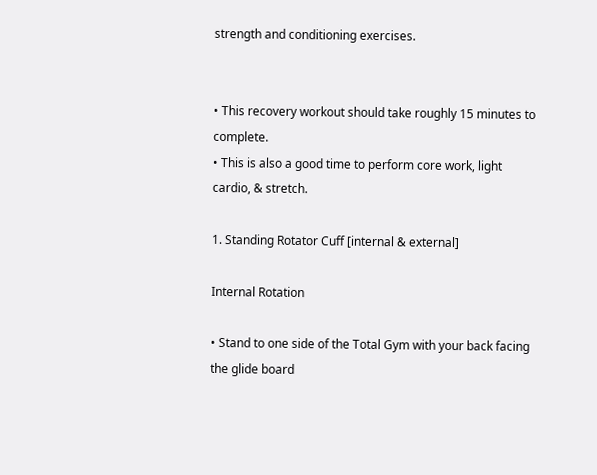strength and conditioning exercises.


• This recovery workout should take roughly 15 minutes to complete.
• This is also a good time to perform core work, light cardio, & stretch.

1. Standing Rotator Cuff [internal & external]

Internal Rotation

• Stand to one side of the Total Gym with your back facing the glide board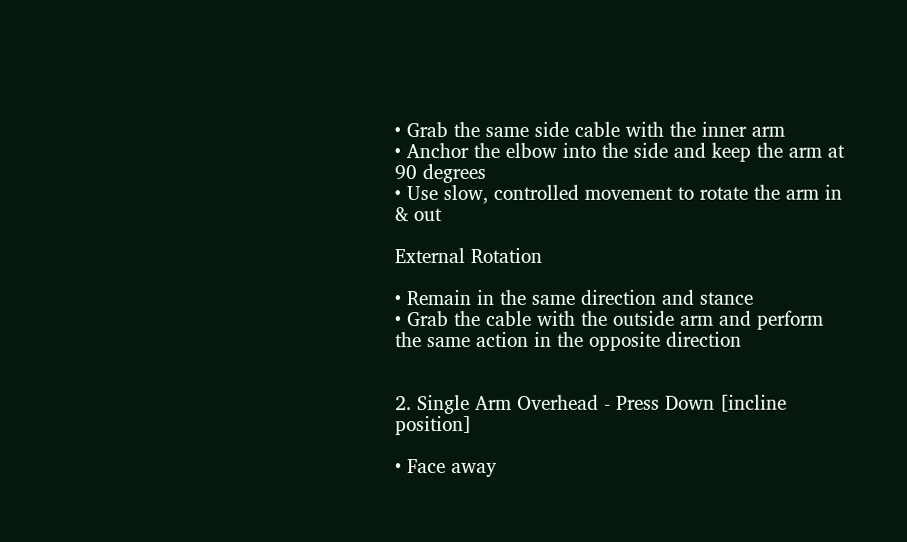• Grab the same side cable with the inner arm
• Anchor the elbow into the side and keep the arm at 90 degrees
• Use slow, controlled movement to rotate the arm in & out

External Rotation

• Remain in the same direction and stance
• Grab the cable with the outside arm and perform the same action in the opposite direction


2. Single Arm Overhead - Press Down [incline position]

• Face away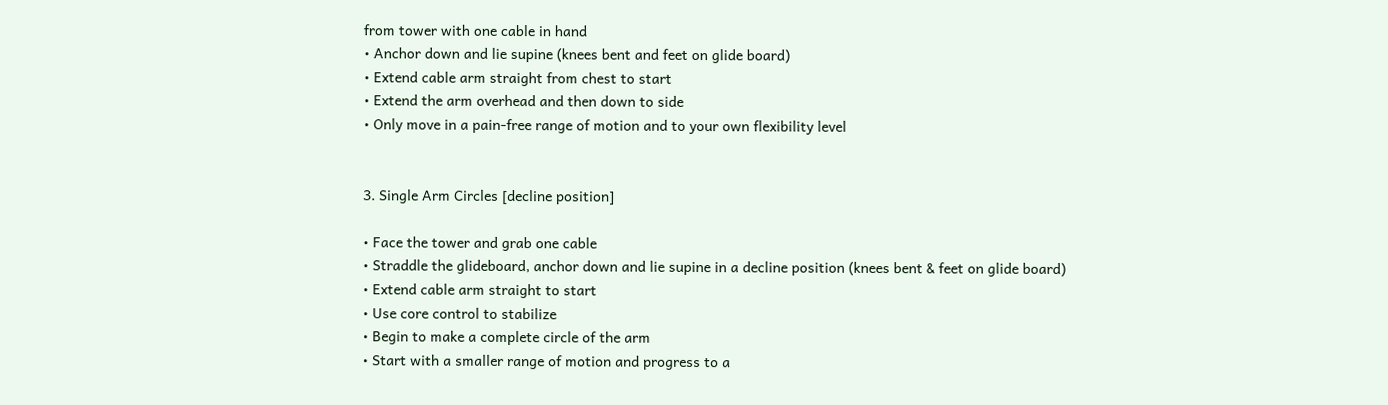from tower with one cable in hand
• Anchor down and lie supine (knees bent and feet on glide board)
• Extend cable arm straight from chest to start
• Extend the arm overhead and then down to side
• Only move in a pain-free range of motion and to your own flexibility level


3. Single Arm Circles [decline position]

• Face the tower and grab one cable
• Straddle the glideboard, anchor down and lie supine in a decline position (knees bent & feet on glide board)
• Extend cable arm straight to start
• Use core control to stabilize
• Begin to make a complete circle of the arm
• Start with a smaller range of motion and progress to a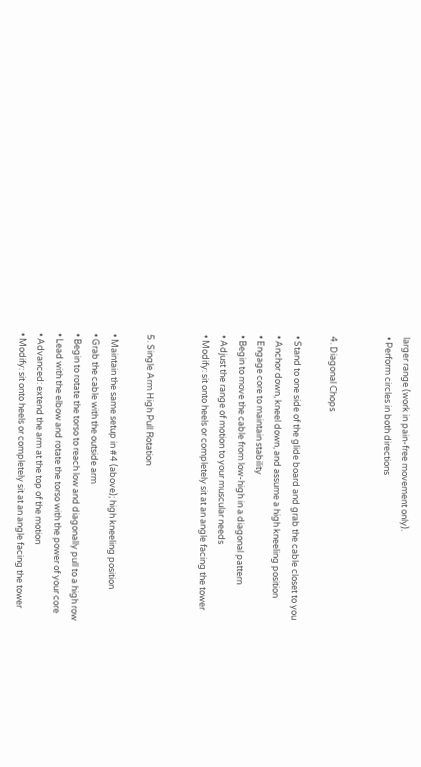larger range (work in pain-free movement only).
• Perform circles in both directions


4. Diagonal Chops

• Stand to one side of the glide board and grab the cable closet to you
• Anchor down, kneel down, and assume a high kneeling position
• Engage core to maintain stability
• Begin to move the cable from low-high in a diagonal pattern
• Adjust the range of motion to your muscular needs
• Modify: sit onto heels or completely sit at an angle facing the tower


5. Single Arm High Pull Rotation

• Maintain the same setup in #4 (above); high kneeling position
• Grab the cable with the outside arm
• Begin to rotate the torso to reach low and diagonally pull to a high row
• Lead with the elbow and rotate the torso with the power of your core
• Advanced: extend the arm at the top of the motion
• Modify: sit onto heels or completely sit at an angle facing the tower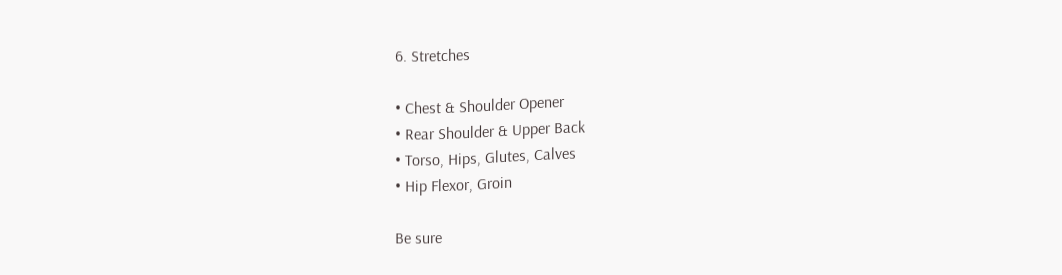6. Stretches

• Chest & Shoulder Opener
• Rear Shoulder & Upper Back
• Torso, Hips, Glutes, Calves
• Hip Flexor, Groin

Be sure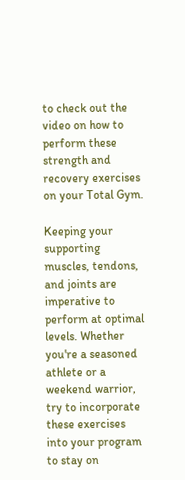to check out the video on how to perform these strength and recovery exercises on your Total Gym.

Keeping your supporting muscles, tendons, and joints are imperative to perform at optimal levels. Whether you're a seasoned athlete or a weekend warrior, try to incorporate these exercises into your program to stay on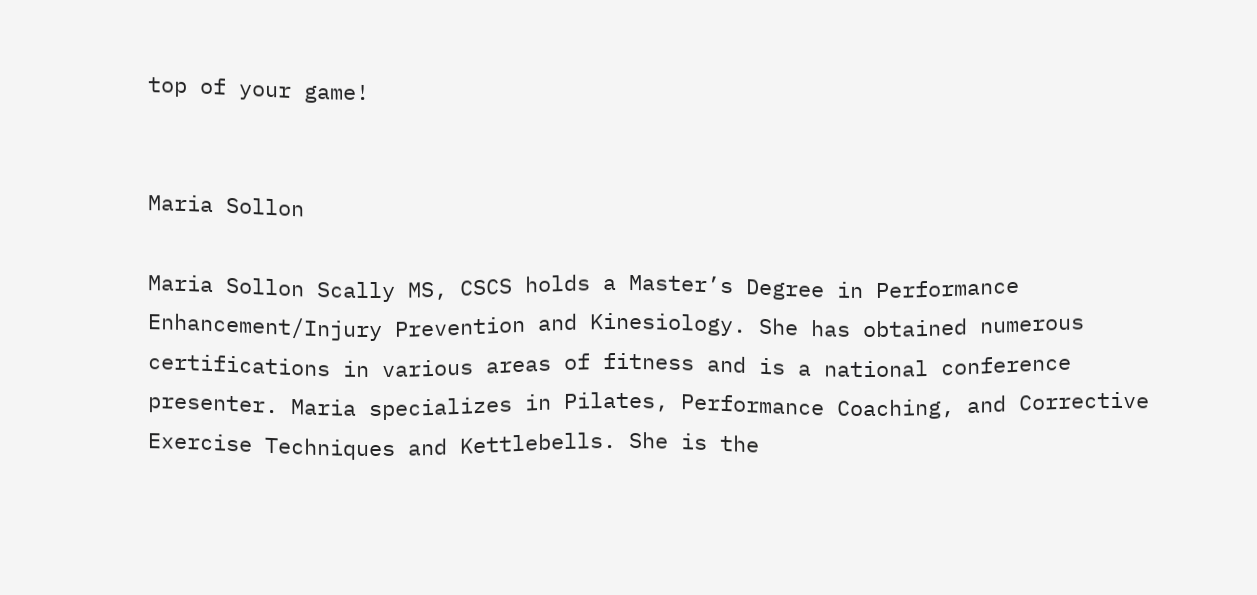top of your game!


Maria Sollon

Maria Sollon Scally MS, CSCS holds a Master’s Degree in Performance Enhancement/Injury Prevention and Kinesiology. She has obtained numerous certifications in various areas of fitness and is a national conference presenter. Maria specializes in Pilates, Performance Coaching, and Corrective Exercise Techniques and Kettlebells. She is the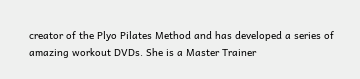creator of the Plyo Pilates Method and has developed a series of amazing workout DVDs. She is a Master Trainer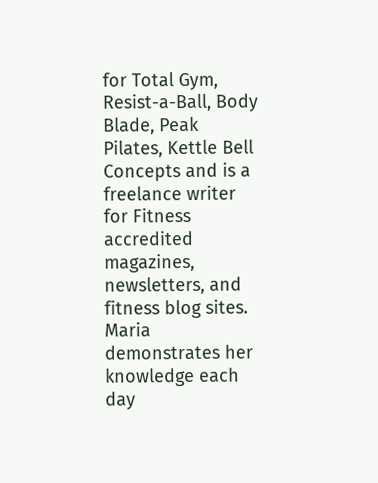for Total Gym, Resist-a-Ball, Body Blade, Peak Pilates, Kettle Bell Concepts and is a freelance writer for Fitness accredited magazines, newsletters, and fitness blog sites. Maria demonstrates her knowledge each day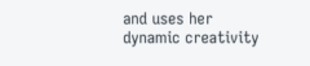and uses her dynamic creativity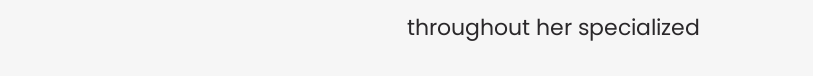throughout her specialized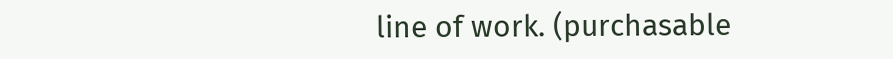line of work. (purchasable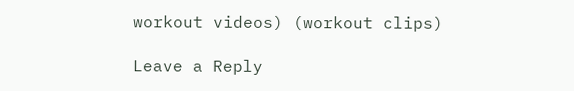workout videos) (workout clips)

Leave a Reply